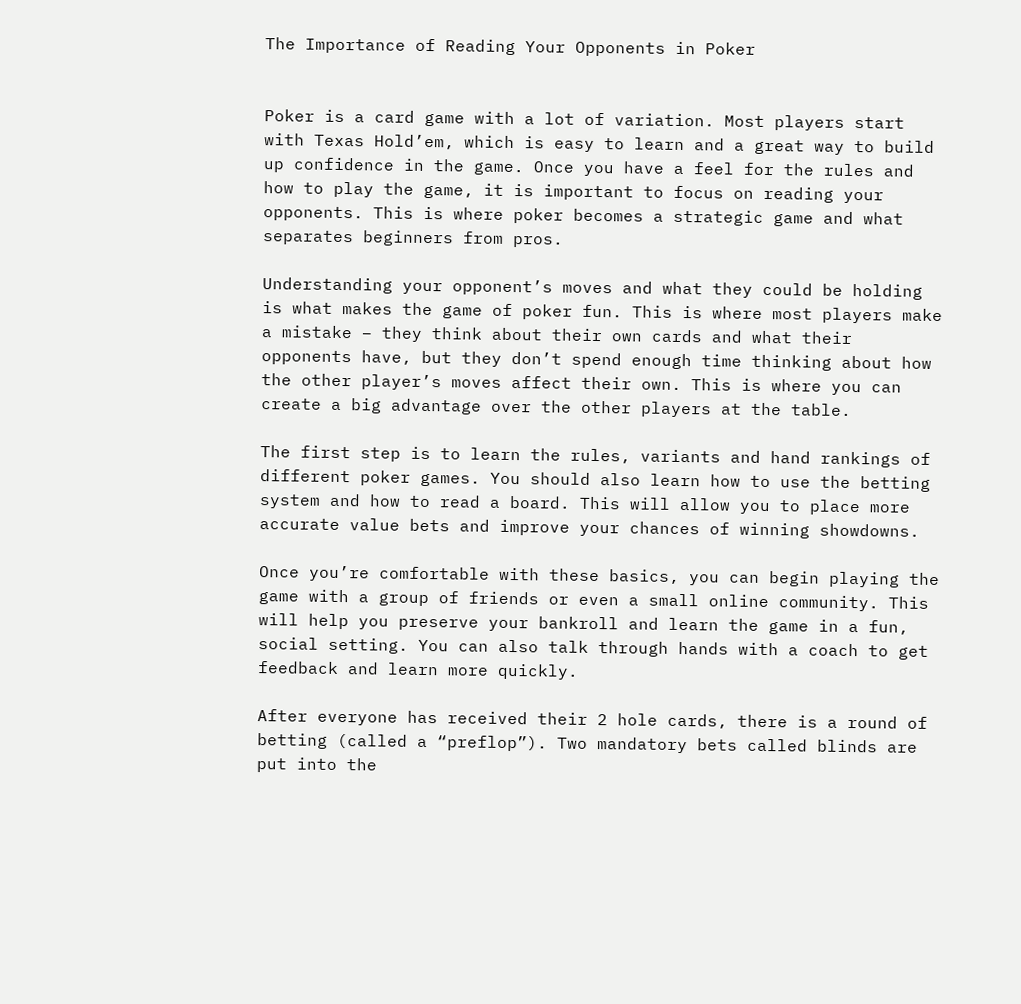The Importance of Reading Your Opponents in Poker


Poker is a card game with a lot of variation. Most players start with Texas Hold’em, which is easy to learn and a great way to build up confidence in the game. Once you have a feel for the rules and how to play the game, it is important to focus on reading your opponents. This is where poker becomes a strategic game and what separates beginners from pros.

Understanding your opponent’s moves and what they could be holding is what makes the game of poker fun. This is where most players make a mistake – they think about their own cards and what their opponents have, but they don’t spend enough time thinking about how the other player’s moves affect their own. This is where you can create a big advantage over the other players at the table.

The first step is to learn the rules, variants and hand rankings of different poker games. You should also learn how to use the betting system and how to read a board. This will allow you to place more accurate value bets and improve your chances of winning showdowns.

Once you’re comfortable with these basics, you can begin playing the game with a group of friends or even a small online community. This will help you preserve your bankroll and learn the game in a fun, social setting. You can also talk through hands with a coach to get feedback and learn more quickly.

After everyone has received their 2 hole cards, there is a round of betting (called a “preflop”). Two mandatory bets called blinds are put into the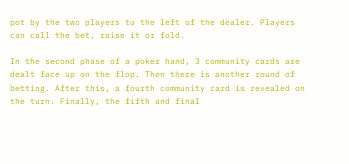pot by the two players to the left of the dealer. Players can call the bet, raise it or fold.

In the second phase of a poker hand, 3 community cards are dealt face up on the flop. Then there is another round of betting. After this, a fourth community card is revealed on the turn. Finally, the fifth and final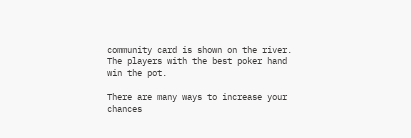community card is shown on the river. The players with the best poker hand win the pot.

There are many ways to increase your chances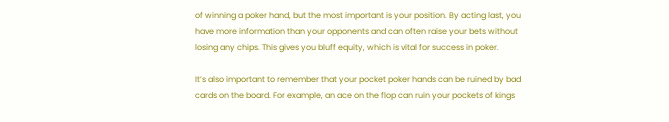of winning a poker hand, but the most important is your position. By acting last, you have more information than your opponents and can often raise your bets without losing any chips. This gives you bluff equity, which is vital for success in poker.

It’s also important to remember that your pocket poker hands can be ruined by bad cards on the board. For example, an ace on the flop can ruin your pockets of kings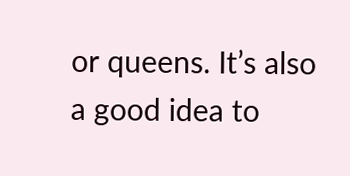or queens. It’s also a good idea to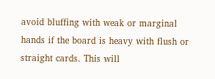avoid bluffing with weak or marginal hands if the board is heavy with flush or straight cards. This will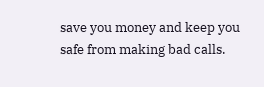save you money and keep you safe from making bad calls.